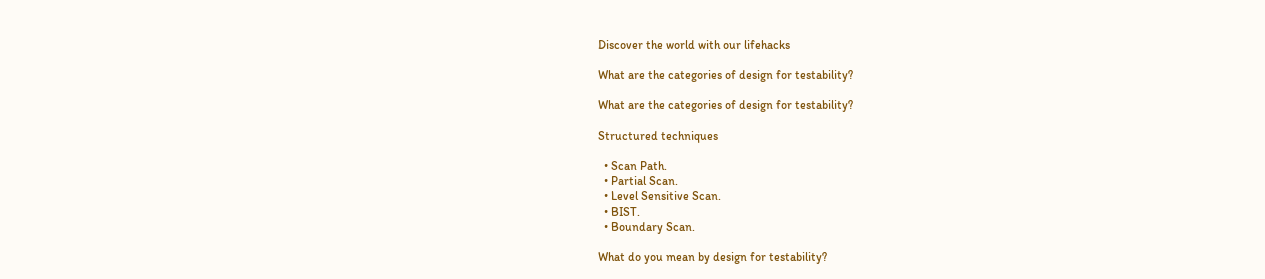Discover the world with our lifehacks

What are the categories of design for testability?

What are the categories of design for testability?

Structured techniques

  • Scan Path.
  • Partial Scan.
  • Level Sensitive Scan.
  • BIST.
  • Boundary Scan.

What do you mean by design for testability?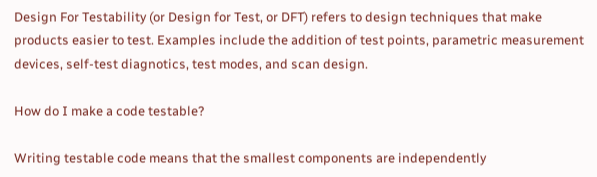Design For Testability (or Design for Test, or DFT) refers to design techniques that make products easier to test. Examples include the addition of test points, parametric measurement devices, self-test diagnotics, test modes, and scan design.

How do I make a code testable?

Writing testable code means that the smallest components are independently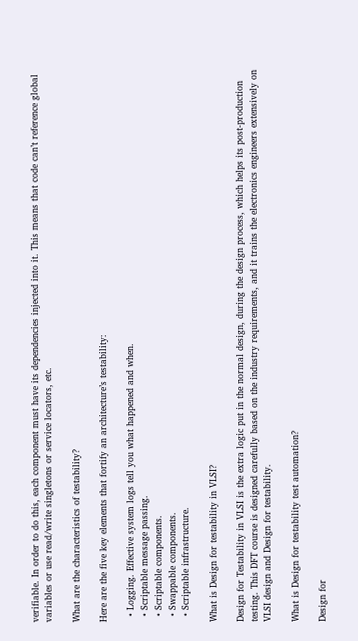verifiable. In order to do this, each component must have its dependencies injected into it. This means that code can’t reference global variables or use read/write singletons or service locators, etc.

What are the characteristics of testability?

Here are the five key elements that fortify an architecture’s testability:

  • Logging. Effective system logs tell you what happened and when.
  • Scriptable message passing.
  • Scriptable components.
  • Swappable components.
  • Scriptable infrastructure.

What is Design for testability in VLSI?

Design for Testability in VLSI is the extra logic put in the normal design, during the design process, which helps its post-production testing. This DFT course is designed carefully based on the industry requirements, and it trains the electronics engineers extensively on VLSI design and Design for testability.

What is Design for testability test automation?

Design for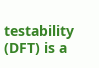testability (DFT) is a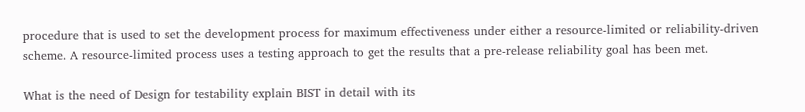procedure that is used to set the development process for maximum effectiveness under either a resource-limited or reliability-driven scheme. A resource-limited process uses a testing approach to get the results that a pre-release reliability goal has been met.

What is the need of Design for testability explain BIST in detail with its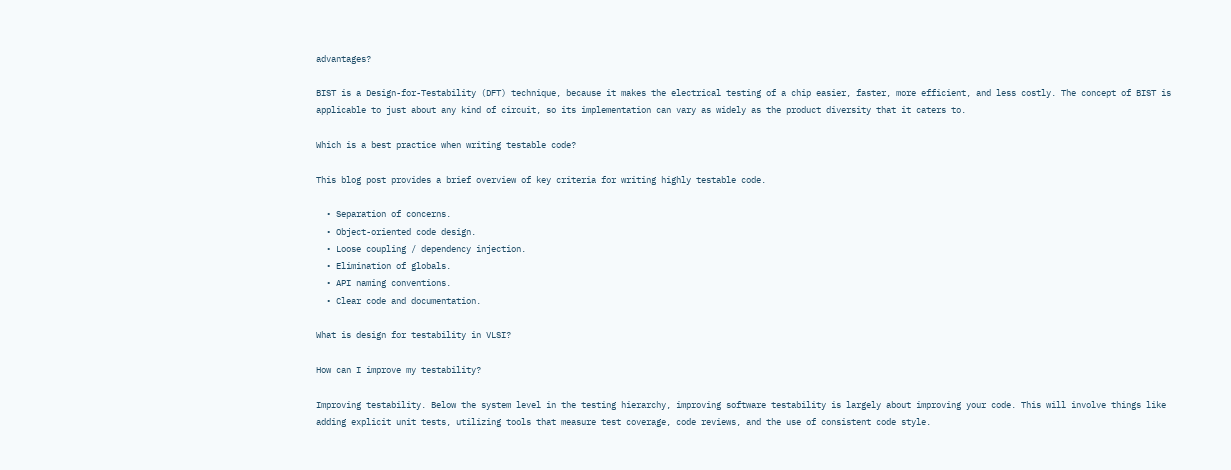advantages?

BIST is a Design-for-Testability (DFT) technique, because it makes the electrical testing of a chip easier, faster, more efficient, and less costly. The concept of BIST is applicable to just about any kind of circuit, so its implementation can vary as widely as the product diversity that it caters to.

Which is a best practice when writing testable code?

This blog post provides a brief overview of key criteria for writing highly testable code.

  • Separation of concerns.
  • Object-oriented code design.
  • Loose coupling / dependency injection.
  • Elimination of globals.
  • API naming conventions.
  • Clear code and documentation.

What is design for testability in VLSI?

How can I improve my testability?

Improving testability. Below the system level in the testing hierarchy, improving software testability is largely about improving your code. This will involve things like adding explicit unit tests, utilizing tools that measure test coverage, code reviews, and the use of consistent code style.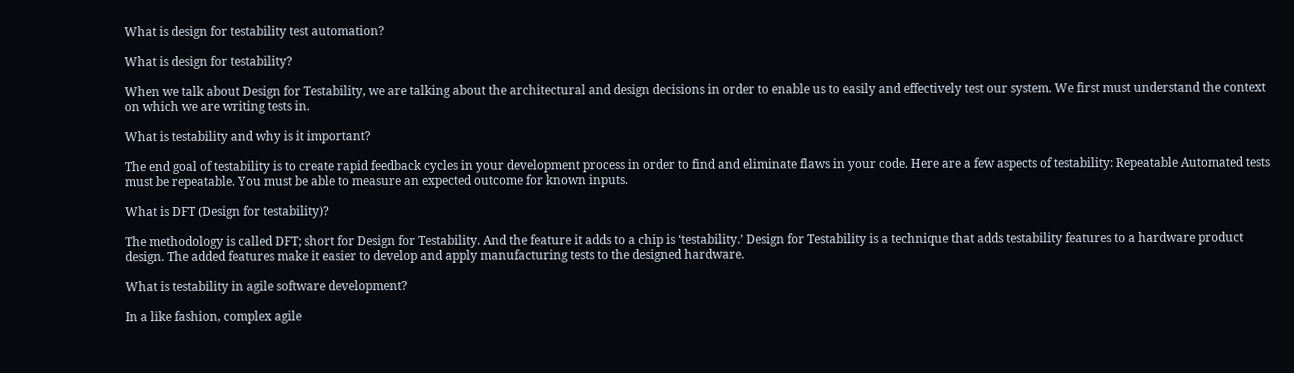What is design for testability test automation?

What is design for testability?

When we talk about Design for Testability, we are talking about the architectural and design decisions in order to enable us to easily and effectively test our system. We first must understand the context on which we are writing tests in.

What is testability and why is it important?

The end goal of testability is to create rapid feedback cycles in your development process in order to find and eliminate flaws in your code. Here are a few aspects of testability: Repeatable Automated tests must be repeatable. You must be able to measure an expected outcome for known inputs.

What is DFT (Design for testability)?

The methodology is called DFT; short for Design for Testability. And the feature it adds to a chip is ‘testability.’ Design for Testability is a technique that adds testability features to a hardware product design. The added features make it easier to develop and apply manufacturing tests to the designed hardware.

What is testability in agile software development?

In a like fashion, complex agile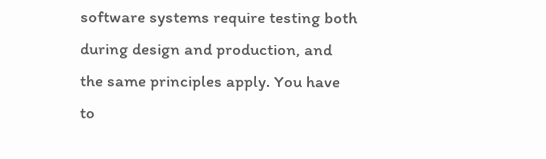software systems require testing both during design and production, and the same principles apply. You have to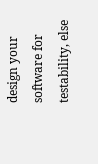design your software for testability, else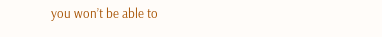you won’t be able to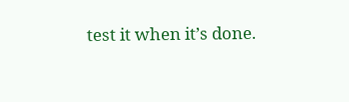test it when it’s done.